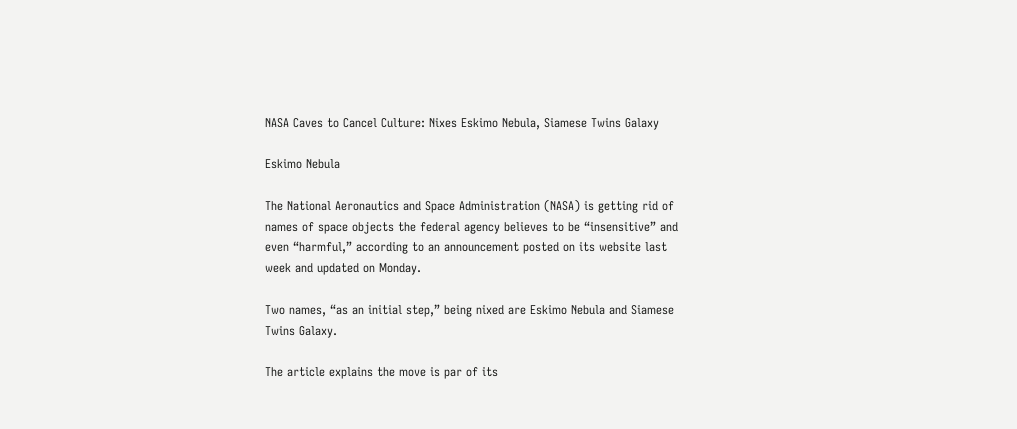NASA Caves to Cancel Culture: Nixes Eskimo Nebula, Siamese Twins Galaxy

Eskimo Nebula

The National Aeronautics and Space Administration (NASA) is getting rid of names of space objects the federal agency believes to be “insensitive” and even “harmful,” according to an announcement posted on its website last week and updated on Monday.

Two names, “as an initial step,” being nixed are Eskimo Nebula and Siamese Twins Galaxy.

The article explains the move is par of its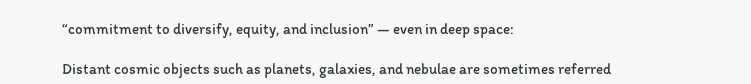“commitment to diversify, equity, and inclusion” — even in deep space:

Distant cosmic objects such as planets, galaxies, and nebulae are sometimes referred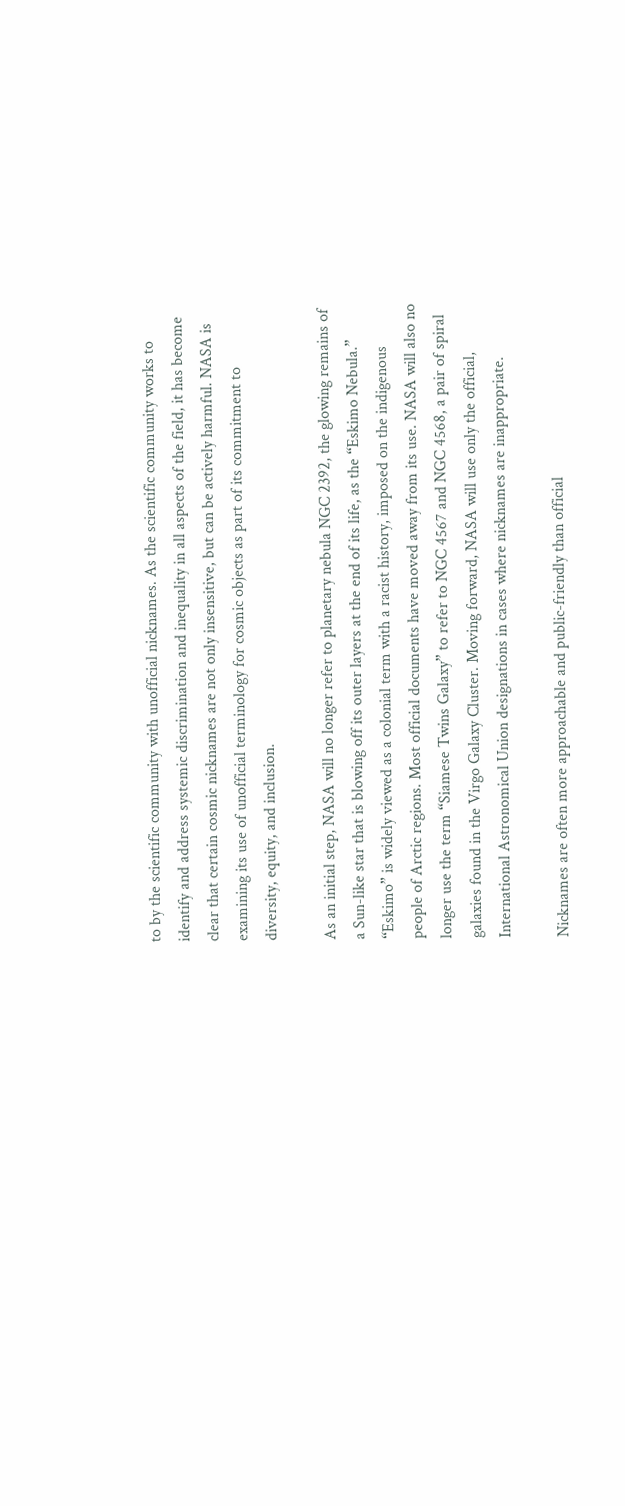to by the scientific community with unofficial nicknames. As the scientific community works to identify and address systemic discrimination and inequality in all aspects of the field, it has become clear that certain cosmic nicknames are not only insensitive, but can be actively harmful. NASA is examining its use of unofficial terminology for cosmic objects as part of its commitment to diversity, equity, and inclusion.

As an initial step, NASA will no longer refer to planetary nebula NGC 2392, the glowing remains of a Sun-like star that is blowing off its outer layers at the end of its life, as the “Eskimo Nebula.” “Eskimo” is widely viewed as a colonial term with a racist history, imposed on the indigenous people of Arctic regions. Most official documents have moved away from its use. NASA will also no longer use the term “Siamese Twins Galaxy” to refer to NGC 4567 and NGC 4568, a pair of spiral galaxies found in the Virgo Galaxy Cluster. Moving forward, NASA will use only the official, International Astronomical Union designations in cases where nicknames are inappropriate.

Nicknames are often more approachable and public-friendly than official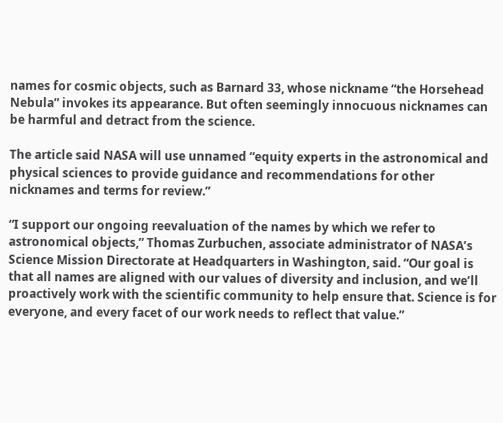names for cosmic objects, such as Barnard 33, whose nickname “the Horsehead Nebula” invokes its appearance. But often seemingly innocuous nicknames can be harmful and detract from the science.

The article said NASA will use unnamed “equity experts in the astronomical and physical sciences to provide guidance and recommendations for other nicknames and terms for review.”

“I support our ongoing reevaluation of the names by which we refer to astronomical objects,” Thomas Zurbuchen, associate administrator of NASA’s Science Mission Directorate at Headquarters in Washington, said. “Our goal is that all names are aligned with our values of diversity and inclusion, and we’ll proactively work with the scientific community to help ensure that. Science is for everyone, and every facet of our work needs to reflect that value.”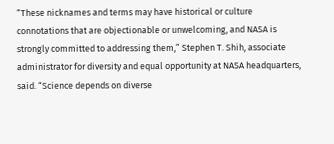“These nicknames and terms may have historical or culture connotations that are objectionable or unwelcoming, and NASA is strongly committed to addressing them,” Stephen T. Shih, associate administrator for diversity and equal opportunity at NASA headquarters, said. “Science depends on diverse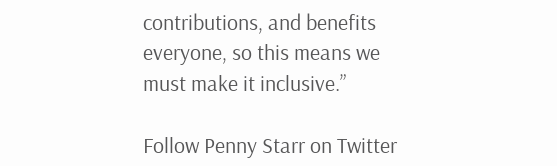contributions, and benefits everyone, so this means we must make it inclusive.”

Follow Penny Starr on Twitter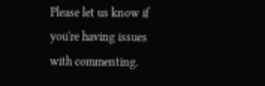Please let us know if you're having issues with commenting.